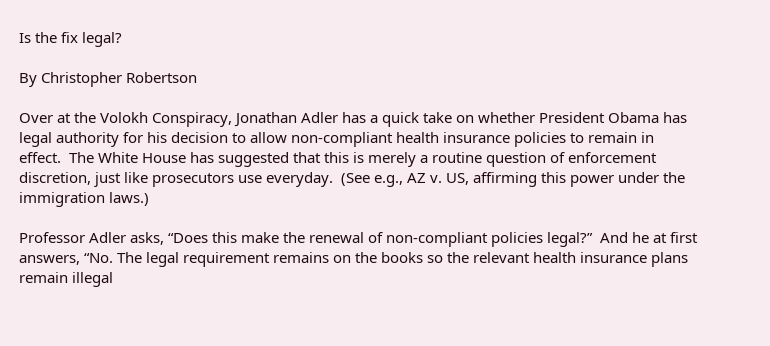Is the fix legal?

By Christopher Robertson

Over at the Volokh Conspiracy, Jonathan Adler has a quick take on whether President Obama has legal authority for his decision to allow non-compliant health insurance policies to remain in effect.  The White House has suggested that this is merely a routine question of enforcement discretion, just like prosecutors use everyday.  (See e.g., AZ v. US, affirming this power under the immigration laws.)

Professor Adler asks, “Does this make the renewal of non-compliant policies legal?”  And he at first answers, “No. The legal requirement remains on the books so the relevant health insurance plans remain illegal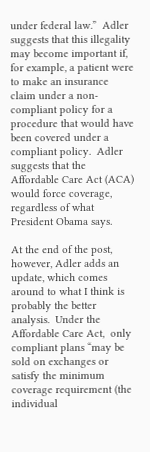under federal law.”  Adler suggests that this illegality may become important if, for example, a patient were to make an insurance claim under a non-compliant policy for a procedure that would have been covered under a compliant policy.  Adler suggests that the Affordable Care Act (ACA) would force coverage, regardless of what President Obama says.

At the end of the post, however, Adler adds an update, which comes around to what I think is probably the better analysis.  Under the Affordable Care Act,  only compliant plans “may be sold on exchanges or satisfy the minimum coverage requirement (the individual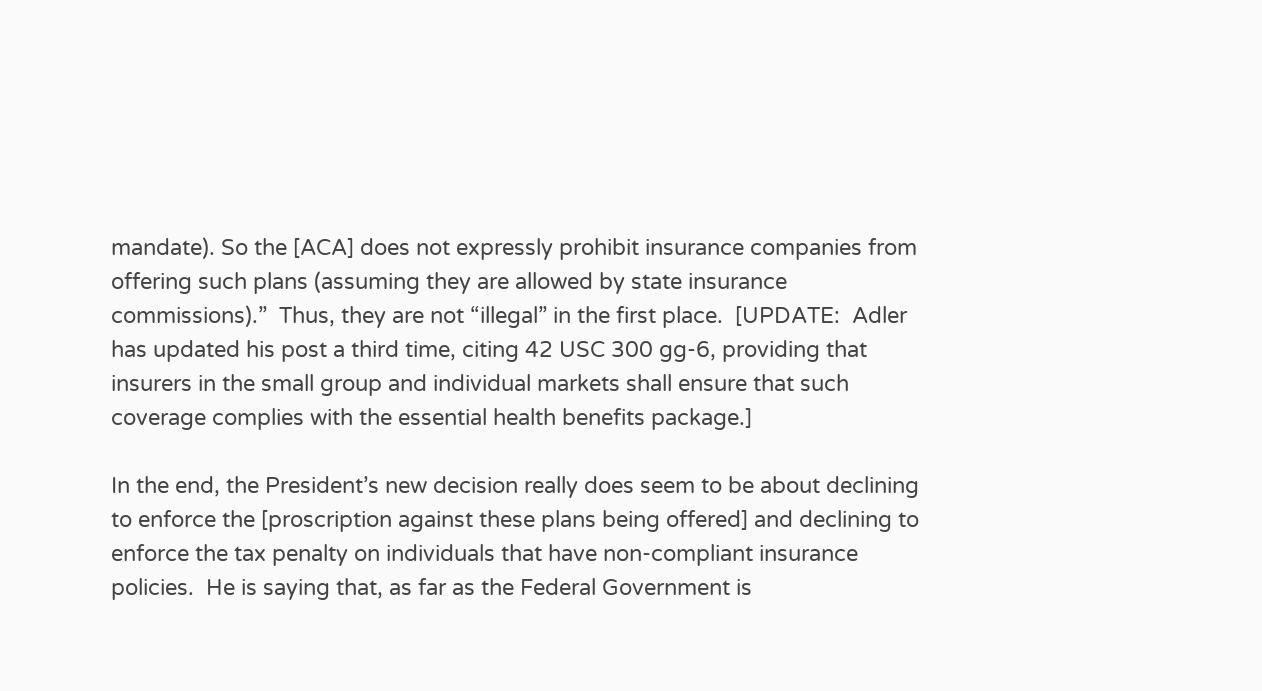mandate). So the [ACA] does not expressly prohibit insurance companies from offering such plans (assuming they are allowed by state insurance commissions).”  Thus, they are not “illegal” in the first place.  [UPDATE:  Adler has updated his post a third time, citing 42 USC 300 gg-6, providing that insurers in the small group and individual markets shall ensure that such coverage complies with the essential health benefits package.]

In the end, the President’s new decision really does seem to be about declining to enforce the [proscription against these plans being offered] and declining to enforce the tax penalty on individuals that have non-compliant insurance policies.  He is saying that, as far as the Federal Government is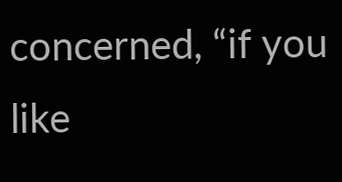concerned, “if you like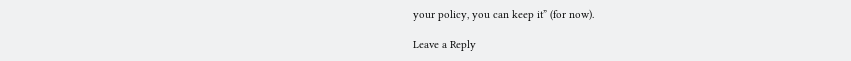your policy, you can keep it” (for now).

Leave a Reply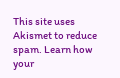This site uses Akismet to reduce spam. Learn how your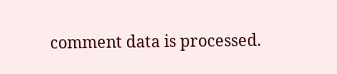comment data is processed.